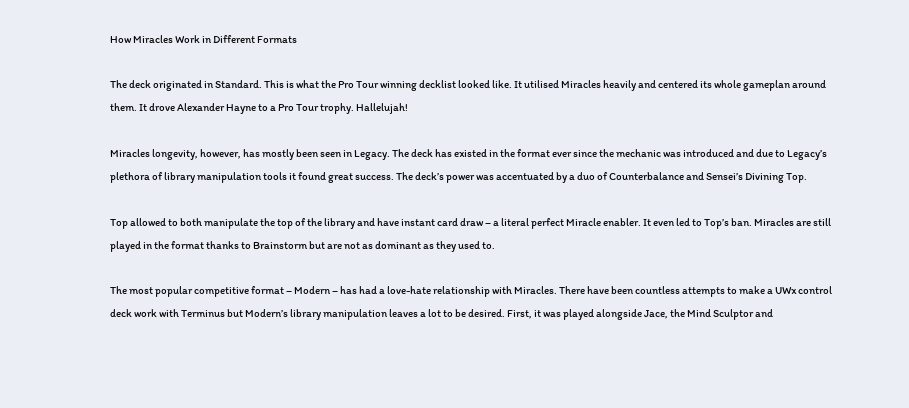How Miracles Work in Different Formats

The deck originated in Standard. This is what the Pro Tour winning decklist looked like. It utilised Miracles heavily and centered its whole gameplan around them. It drove Alexander Hayne to a Pro Tour trophy. Hallelujah!

Miracles longevity, however, has mostly been seen in Legacy. The deck has existed in the format ever since the mechanic was introduced and due to Legacy’s plethora of library manipulation tools it found great success. The deck’s power was accentuated by a duo of Counterbalance and Sensei’s Divining Top.

Top allowed to both manipulate the top of the library and have instant card draw – a literal perfect Miracle enabler. It even led to Top’s ban. Miracles are still played in the format thanks to Brainstorm but are not as dominant as they used to.

The most popular competitive format – Modern – has had a love-hate relationship with Miracles. There have been countless attempts to make a UWx control deck work with Terminus but Modern’s library manipulation leaves a lot to be desired. First, it was played alongside Jace, the Mind Sculptor and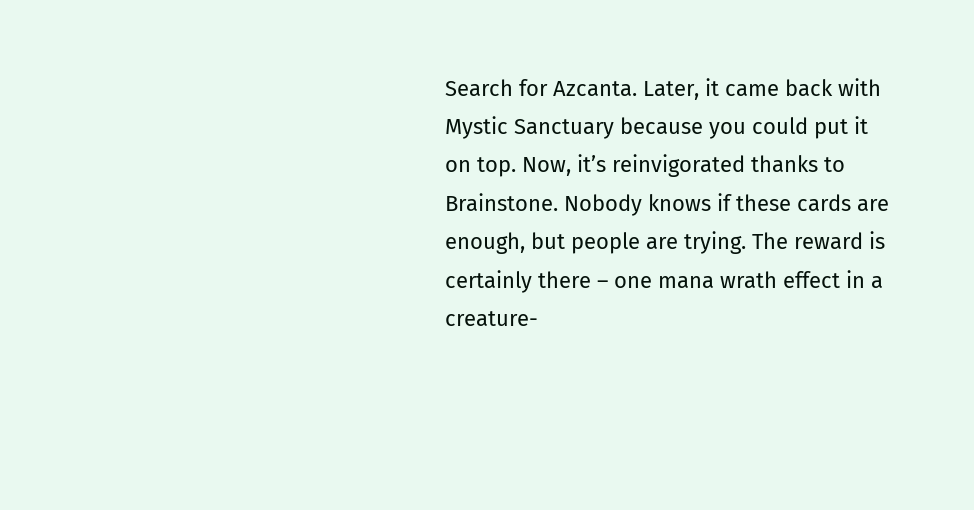Search for Azcanta. Later, it came back with Mystic Sanctuary because you could put it on top. Now, it’s reinvigorated thanks to Brainstone. Nobody knows if these cards are enough, but people are trying. The reward is certainly there – one mana wrath effect in a creature-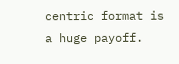centric format is a huge payoff.